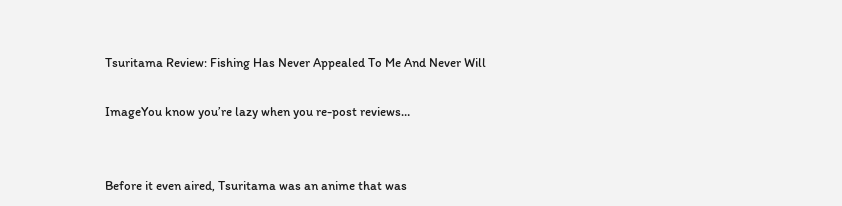Tsuritama Review: Fishing Has Never Appealed To Me And Never Will

ImageYou know you’re lazy when you re-post reviews…


Before it even aired, Tsuritama was an anime that was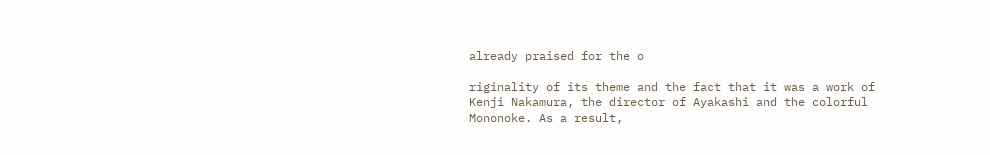already praised for the o

riginality of its theme and the fact that it was a work of Kenji Nakamura, the director of Ayakashi and the colorful Mononoke. As a result,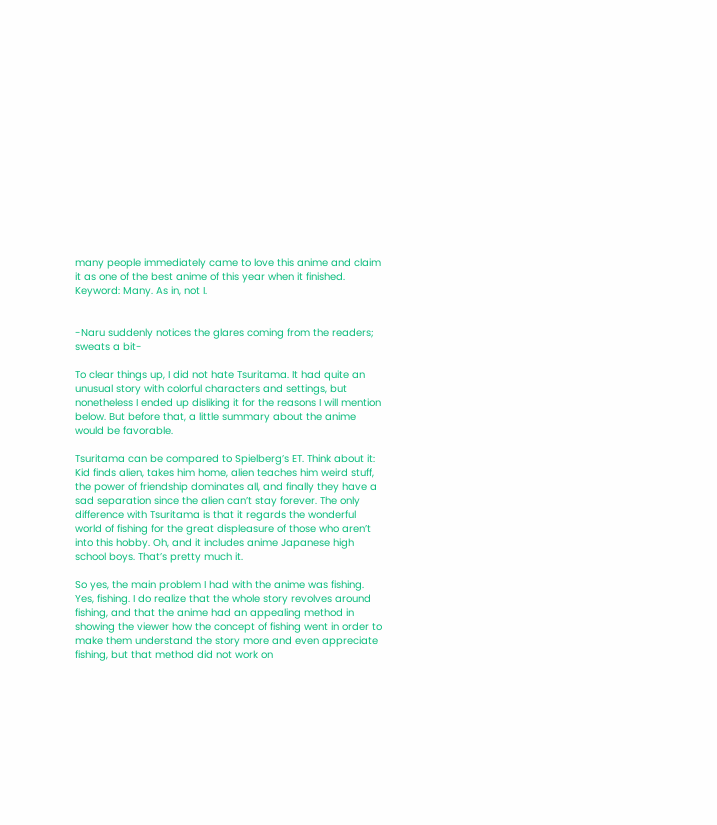many people immediately came to love this anime and claim it as one of the best anime of this year when it finished. Keyword: Many. As in, not I.


-Naru suddenly notices the glares coming from the readers; sweats a bit-

To clear things up, I did not hate Tsuritama. It had quite an unusual story with colorful characters and settings, but nonetheless I ended up disliking it for the reasons I will mention below. But before that, a little summary about the anime would be favorable.

Tsuritama can be compared to Spielberg’s ET. Think about it: Kid finds alien, takes him home, alien teaches him weird stuff, the power of friendship dominates all, and finally they have a sad separation since the alien can’t stay forever. The only difference with Tsuritama is that it regards the wonderful world of fishing for the great displeasure of those who aren’t into this hobby. Oh, and it includes anime Japanese high school boys. That’s pretty much it.

So yes, the main problem I had with the anime was fishing. Yes, fishing. I do realize that the whole story revolves around fishing, and that the anime had an appealing method in showing the viewer how the concept of fishing went in order to make them understand the story more and even appreciate fishing, but that method did not work on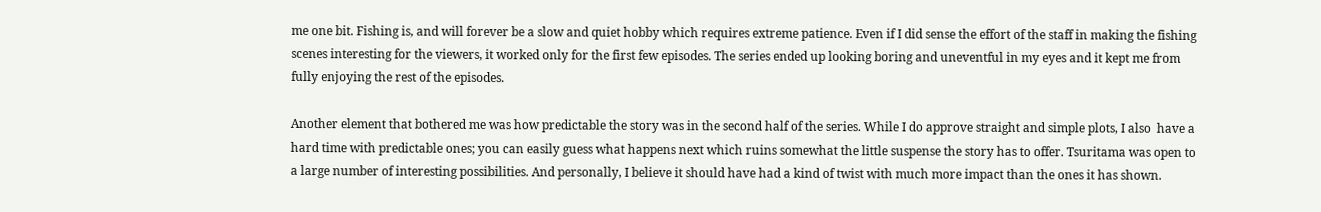me one bit. Fishing is, and will forever be a slow and quiet hobby which requires extreme patience. Even if I did sense the effort of the staff in making the fishing scenes interesting for the viewers, it worked only for the first few episodes. The series ended up looking boring and uneventful in my eyes and it kept me from fully enjoying the rest of the episodes.

Another element that bothered me was how predictable the story was in the second half of the series. While I do approve straight and simple plots, I also  have a hard time with predictable ones; you can easily guess what happens next which ruins somewhat the little suspense the story has to offer. Tsuritama was open to a large number of interesting possibilities. And personally, I believe it should have had a kind of twist with much more impact than the ones it has shown.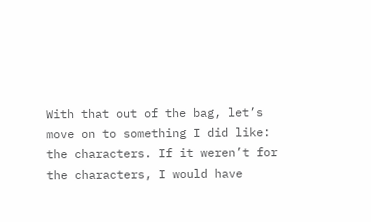With that out of the bag, let’s move on to something I did like: the characters. If it weren’t for the characters, I would have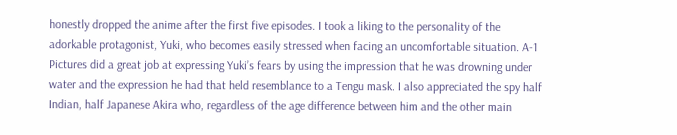honestly dropped the anime after the first five episodes. I took a liking to the personality of the adorkable protagonist, Yuki, who becomes easily stressed when facing an uncomfortable situation. A-1 Pictures did a great job at expressing Yuki’s fears by using the impression that he was drowning under water and the expression he had that held resemblance to a Tengu mask. I also appreciated the spy half Indian, half Japanese Akira who, regardless of the age difference between him and the other main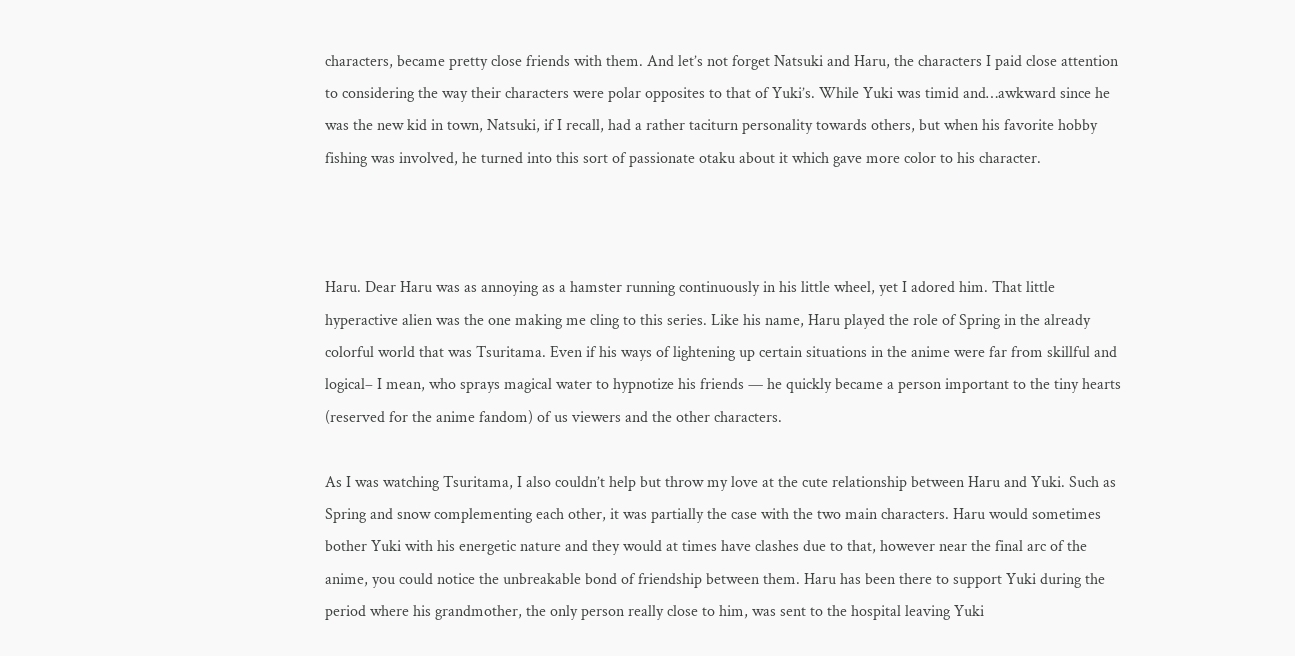characters, became pretty close friends with them. And let’s not forget Natsuki and Haru, the characters I paid close attention to considering the way their characters were polar opposites to that of Yuki’s. While Yuki was timid and…awkward since he was the new kid in town, Natsuki, if I recall, had a rather taciturn personality towards others, but when his favorite hobby fishing was involved, he turned into this sort of passionate otaku about it which gave more color to his character.



Haru. Dear Haru was as annoying as a hamster running continuously in his little wheel, yet I adored him. That little hyperactive alien was the one making me cling to this series. Like his name, Haru played the role of Spring in the already colorful world that was Tsuritama. Even if his ways of lightening up certain situations in the anime were far from skillful and logical– I mean, who sprays magical water to hypnotize his friends — he quickly became a person important to the tiny hearts (reserved for the anime fandom) of us viewers and the other characters.

As I was watching Tsuritama, I also couldn’t help but throw my love at the cute relationship between Haru and Yuki. Such as Spring and snow complementing each other, it was partially the case with the two main characters. Haru would sometimes bother Yuki with his energetic nature and they would at times have clashes due to that, however near the final arc of the anime, you could notice the unbreakable bond of friendship between them. Haru has been there to support Yuki during the period where his grandmother, the only person really close to him, was sent to the hospital leaving Yuki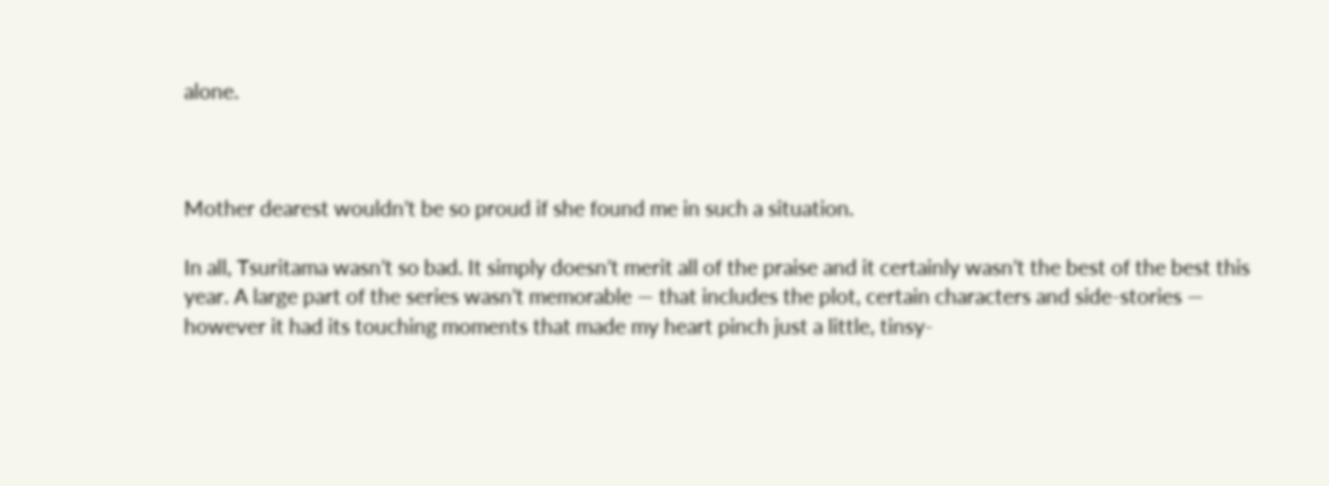alone.



Mother dearest wouldn’t be so proud if she found me in such a situation.

In all, Tsuritama wasn’t so bad. It simply doesn’t merit all of the praise and it certainly wasn’t the best of the best this year. A large part of the series wasn’t memorable — that includes the plot, certain characters and side-stories — however it had its touching moments that made my heart pinch just a little, tinsy-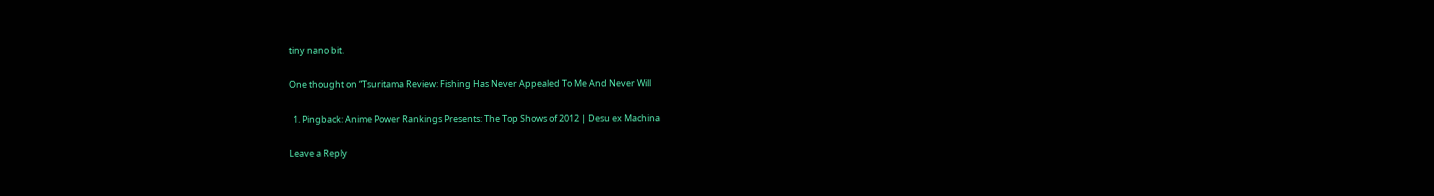tiny nano bit.

One thought on “Tsuritama Review: Fishing Has Never Appealed To Me And Never Will

  1. Pingback: Anime Power Rankings Presents: The Top Shows of 2012 | Desu ex Machina

Leave a Reply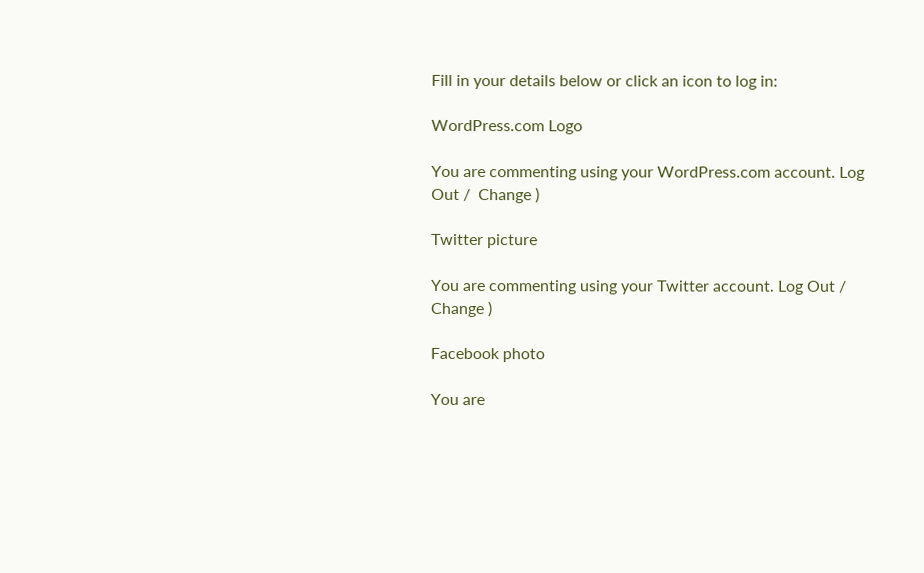Fill in your details below or click an icon to log in:

WordPress.com Logo

You are commenting using your WordPress.com account. Log Out /  Change )

Twitter picture

You are commenting using your Twitter account. Log Out /  Change )

Facebook photo

You are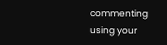commenting using your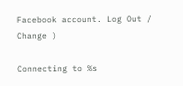Facebook account. Log Out /  Change )

Connecting to %s